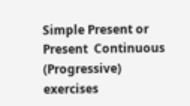Simple Present or Present  Continuous (Progressive) exercises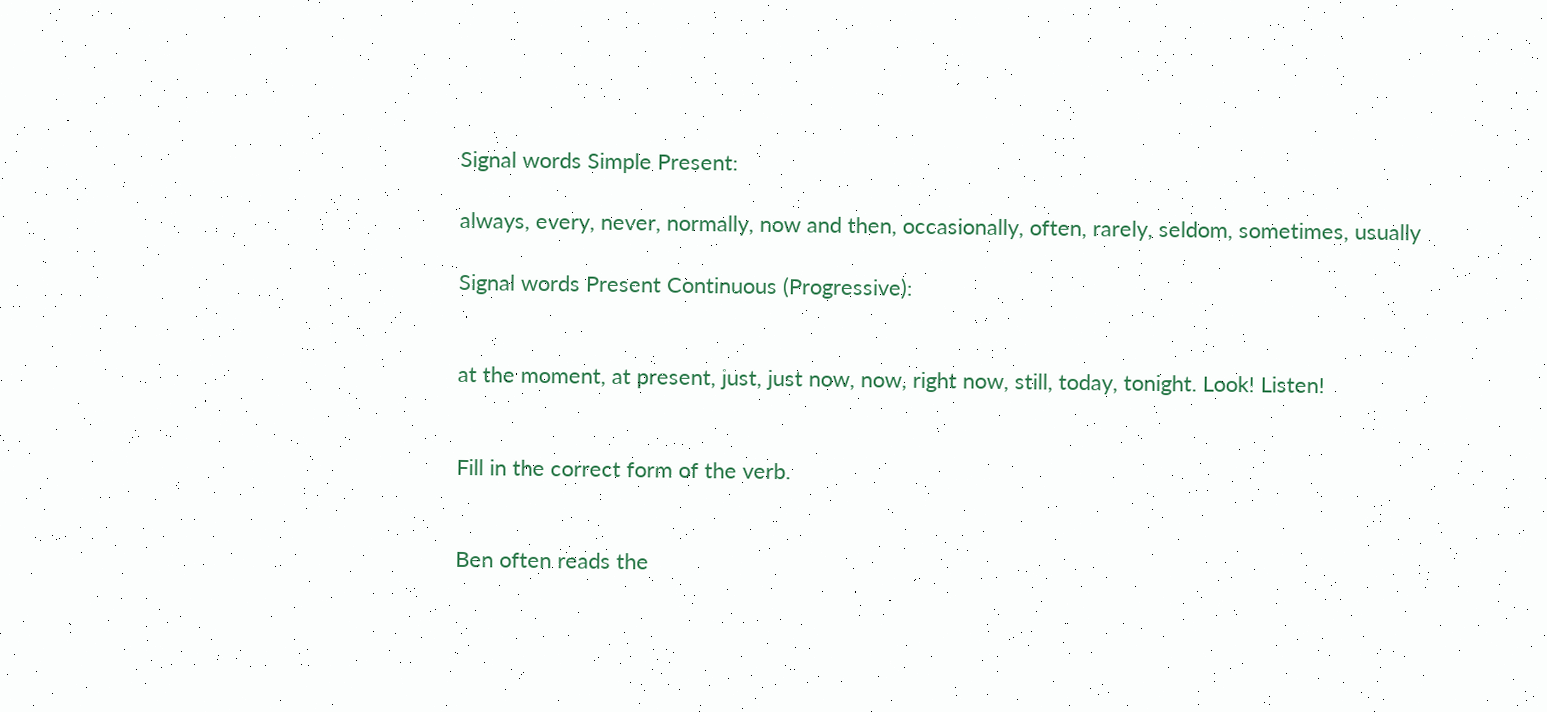Signal words Simple Present:

always, every, never, normally, now and then, occasionally, often, rarely, seldom, sometimes, usually

Signal words Present Continuous (Progressive):


at the moment, at present, just, just now, now, right now, still, today, tonight. Look! Listen!


Fill in the correct form of the verb.


Ben often reads the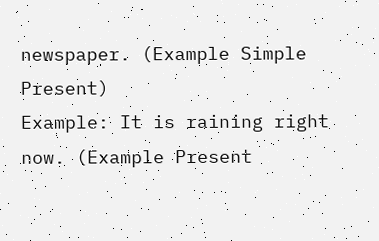newspaper. (Example Simple Present)
Example: It is raining right now. (Example Present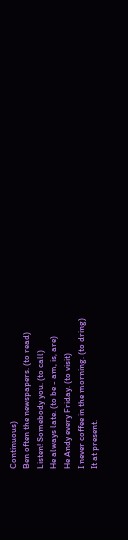Continuous)
Ben often the newspapers. (to read)
Listen! Somebody you. (to call)
He always late. (to be - am, is, are)
He Andy every Friday. (to visit)
I never coffee in the morning. (to dring)
It at present.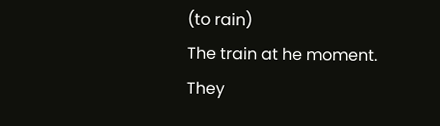(to rain)
The train at he moment.
They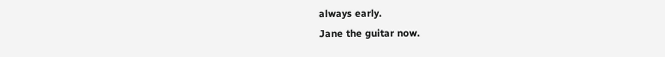always early.
Jane the guitar now.